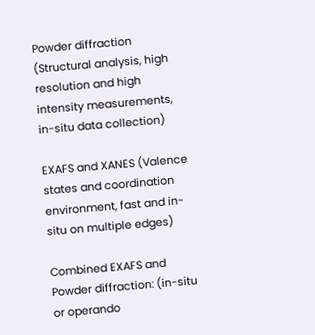Powder diffraction (Structural analysis, high resolution and high intensity measurements, in-situ data collection)

EXAFS and XANES (Valence states and coordination environment, fast and in-situ on multiple edges)

Combined EXAFS and Powder diffraction: (in-situ or operando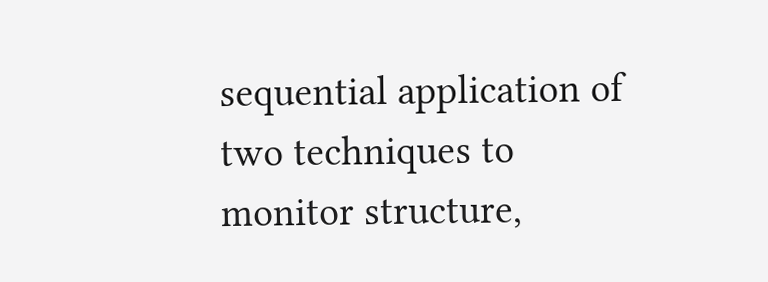sequential application of two techniques to monitor structure,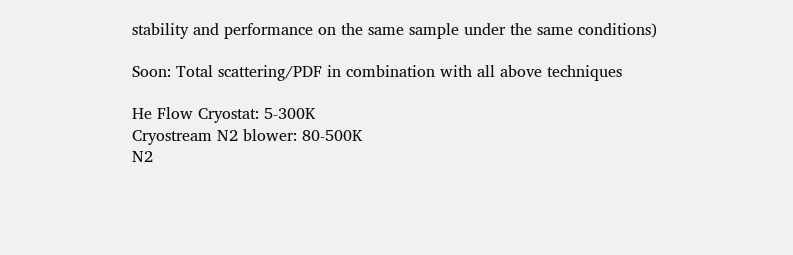stability and performance on the same sample under the same conditions)

Soon: Total scattering/PDF in combination with all above techniques

He Flow Cryostat: 5-300K
Cryostream N2 blower: 80-500K
N2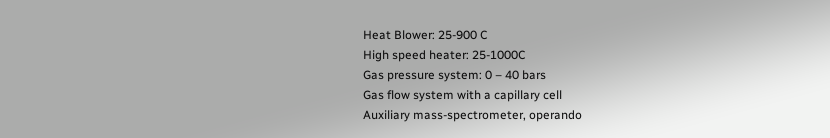Heat Blower: 25-900 C
High speed heater: 25-1000C
Gas pressure system: 0 – 40 bars
Gas flow system with a capillary cell
Auxiliary mass-spectrometer, operando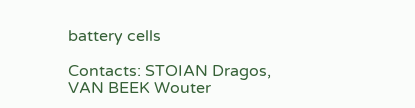battery cells

Contacts: STOIAN Dragos, VAN BEEK Wouter